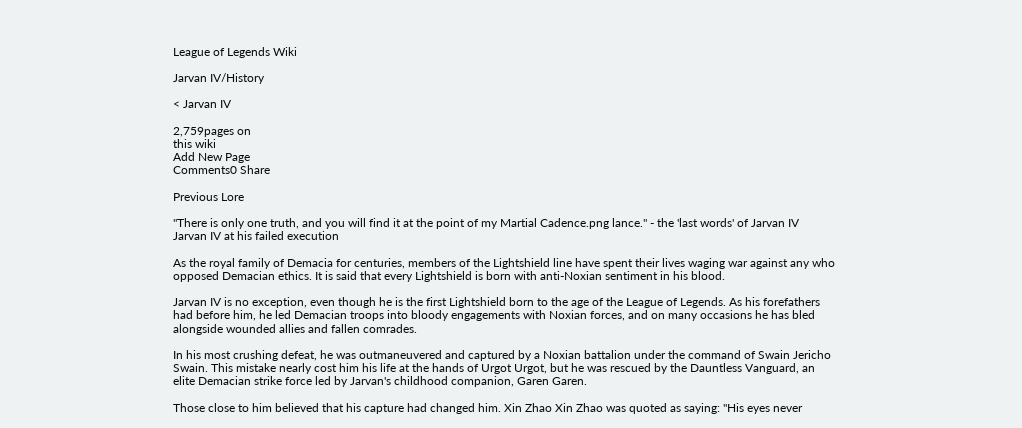League of Legends Wiki

Jarvan IV/History

< Jarvan IV

2,759pages on
this wiki
Add New Page
Comments0 Share

Previous Lore

"There is only one truth, and you will find it at the point of my Martial Cadence.png lance." - the 'last words' of Jarvan IV Jarvan IV at his failed execution

As the royal family of Demacia for centuries, members of the Lightshield line have spent their lives waging war against any who opposed Demacian ethics. It is said that every Lightshield is born with anti-Noxian sentiment in his blood.

Jarvan IV is no exception, even though he is the first Lightshield born to the age of the League of Legends. As his forefathers had before him, he led Demacian troops into bloody engagements with Noxian forces, and on many occasions he has bled alongside wounded allies and fallen comrades.

In his most crushing defeat, he was outmaneuvered and captured by a Noxian battalion under the command of Swain Jericho Swain. This mistake nearly cost him his life at the hands of Urgot Urgot, but he was rescued by the Dauntless Vanguard, an elite Demacian strike force led by Jarvan's childhood companion, Garen Garen.

Those close to him believed that his capture had changed him. Xin Zhao Xin Zhao was quoted as saying: "His eyes never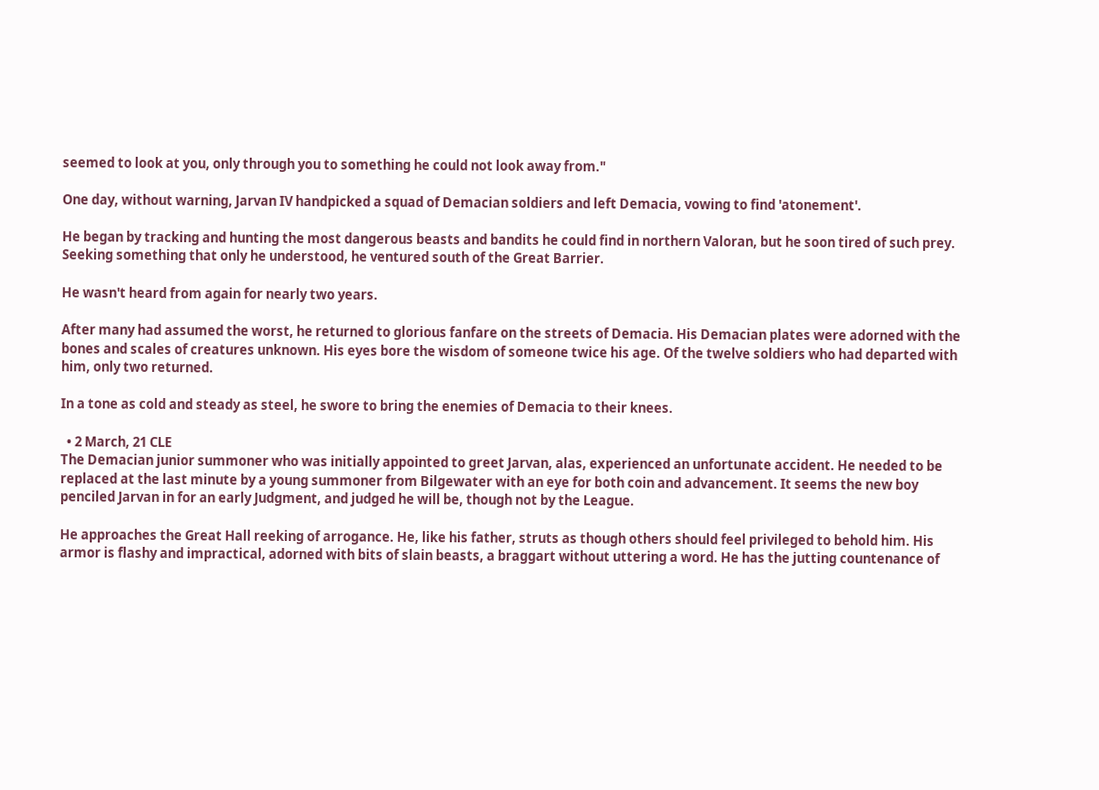seemed to look at you, only through you to something he could not look away from."

One day, without warning, Jarvan IV handpicked a squad of Demacian soldiers and left Demacia, vowing to find 'atonement'.

He began by tracking and hunting the most dangerous beasts and bandits he could find in northern Valoran, but he soon tired of such prey. Seeking something that only he understood, he ventured south of the Great Barrier.

He wasn't heard from again for nearly two years.

After many had assumed the worst, he returned to glorious fanfare on the streets of Demacia. His Demacian plates were adorned with the bones and scales of creatures unknown. His eyes bore the wisdom of someone twice his age. Of the twelve soldiers who had departed with him, only two returned.

In a tone as cold and steady as steel, he swore to bring the enemies of Demacia to their knees.

  • 2 March, 21 CLE
The Demacian junior summoner who was initially appointed to greet Jarvan, alas, experienced an unfortunate accident. He needed to be replaced at the last minute by a young summoner from Bilgewater with an eye for both coin and advancement. It seems the new boy penciled Jarvan in for an early Judgment, and judged he will be, though not by the League.

He approaches the Great Hall reeking of arrogance. He, like his father, struts as though others should feel privileged to behold him. His armor is flashy and impractical, adorned with bits of slain beasts, a braggart without uttering a word. He has the jutting countenance of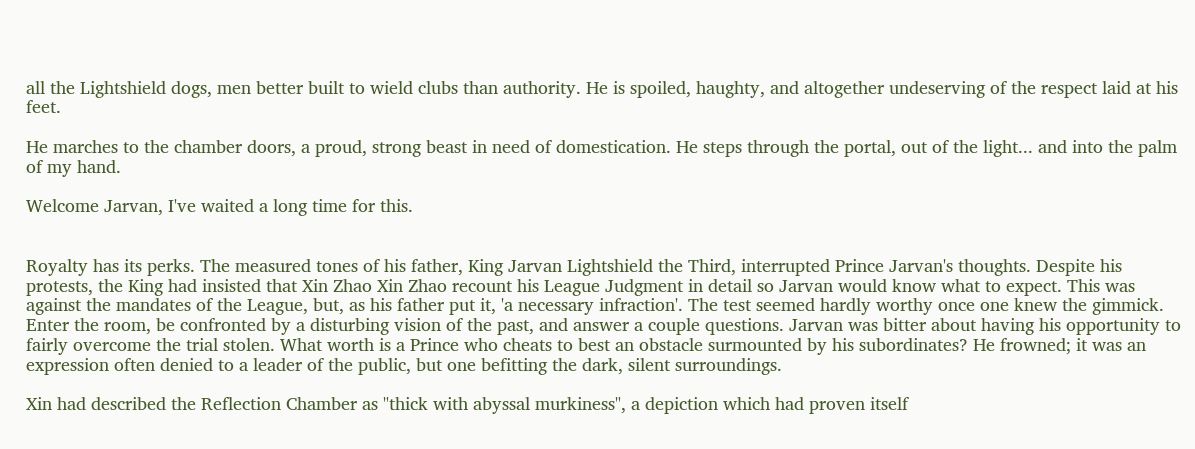all the Lightshield dogs, men better built to wield clubs than authority. He is spoiled, haughty, and altogether undeserving of the respect laid at his feet.

He marches to the chamber doors, a proud, strong beast in need of domestication. He steps through the portal, out of the light... and into the palm of my hand.

Welcome Jarvan, I've waited a long time for this.


Royalty has its perks. The measured tones of his father, King Jarvan Lightshield the Third, interrupted Prince Jarvan's thoughts. Despite his protests, the King had insisted that Xin Zhao Xin Zhao recount his League Judgment in detail so Jarvan would know what to expect. This was against the mandates of the League, but, as his father put it, 'a necessary infraction'. The test seemed hardly worthy once one knew the gimmick. Enter the room, be confronted by a disturbing vision of the past, and answer a couple questions. Jarvan was bitter about having his opportunity to fairly overcome the trial stolen. What worth is a Prince who cheats to best an obstacle surmounted by his subordinates? He frowned; it was an expression often denied to a leader of the public, but one befitting the dark, silent surroundings.

Xin had described the Reflection Chamber as "thick with abyssal murkiness", a depiction which had proven itself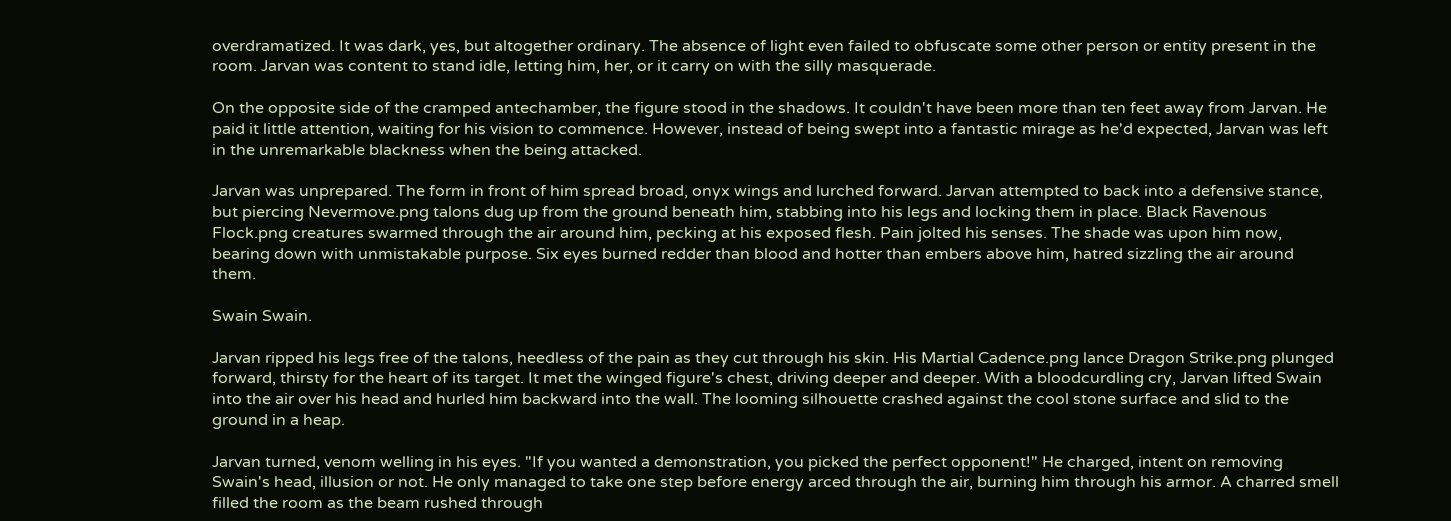overdramatized. It was dark, yes, but altogether ordinary. The absence of light even failed to obfuscate some other person or entity present in the room. Jarvan was content to stand idle, letting him, her, or it carry on with the silly masquerade.

On the opposite side of the cramped antechamber, the figure stood in the shadows. It couldn't have been more than ten feet away from Jarvan. He paid it little attention, waiting for his vision to commence. However, instead of being swept into a fantastic mirage as he'd expected, Jarvan was left in the unremarkable blackness when the being attacked.

Jarvan was unprepared. The form in front of him spread broad, onyx wings and lurched forward. Jarvan attempted to back into a defensive stance, but piercing Nevermove.png talons dug up from the ground beneath him, stabbing into his legs and locking them in place. Black Ravenous Flock.png creatures swarmed through the air around him, pecking at his exposed flesh. Pain jolted his senses. The shade was upon him now, bearing down with unmistakable purpose. Six eyes burned redder than blood and hotter than embers above him, hatred sizzling the air around them.

Swain Swain.

Jarvan ripped his legs free of the talons, heedless of the pain as they cut through his skin. His Martial Cadence.png lance Dragon Strike.png plunged forward, thirsty for the heart of its target. It met the winged figure's chest, driving deeper and deeper. With a bloodcurdling cry, Jarvan lifted Swain into the air over his head and hurled him backward into the wall. The looming silhouette crashed against the cool stone surface and slid to the ground in a heap.

Jarvan turned, venom welling in his eyes. "If you wanted a demonstration, you picked the perfect opponent!" He charged, intent on removing Swain's head, illusion or not. He only managed to take one step before energy arced through the air, burning him through his armor. A charred smell filled the room as the beam rushed through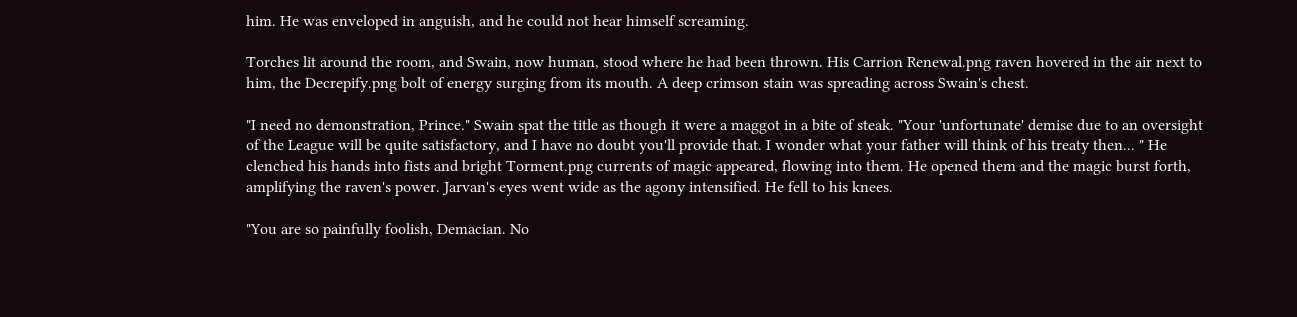him. He was enveloped in anguish, and he could not hear himself screaming.

Torches lit around the room, and Swain, now human, stood where he had been thrown. His Carrion Renewal.png raven hovered in the air next to him, the Decrepify.png bolt of energy surging from its mouth. A deep crimson stain was spreading across Swain's chest.

"I need no demonstration, Prince." Swain spat the title as though it were a maggot in a bite of steak. "Your 'unfortunate' demise due to an oversight of the League will be quite satisfactory, and I have no doubt you'll provide that. I wonder what your father will think of his treaty then... " He clenched his hands into fists and bright Torment.png currents of magic appeared, flowing into them. He opened them and the magic burst forth, amplifying the raven's power. Jarvan's eyes went wide as the agony intensified. He fell to his knees.

"You are so painfully foolish, Demacian. No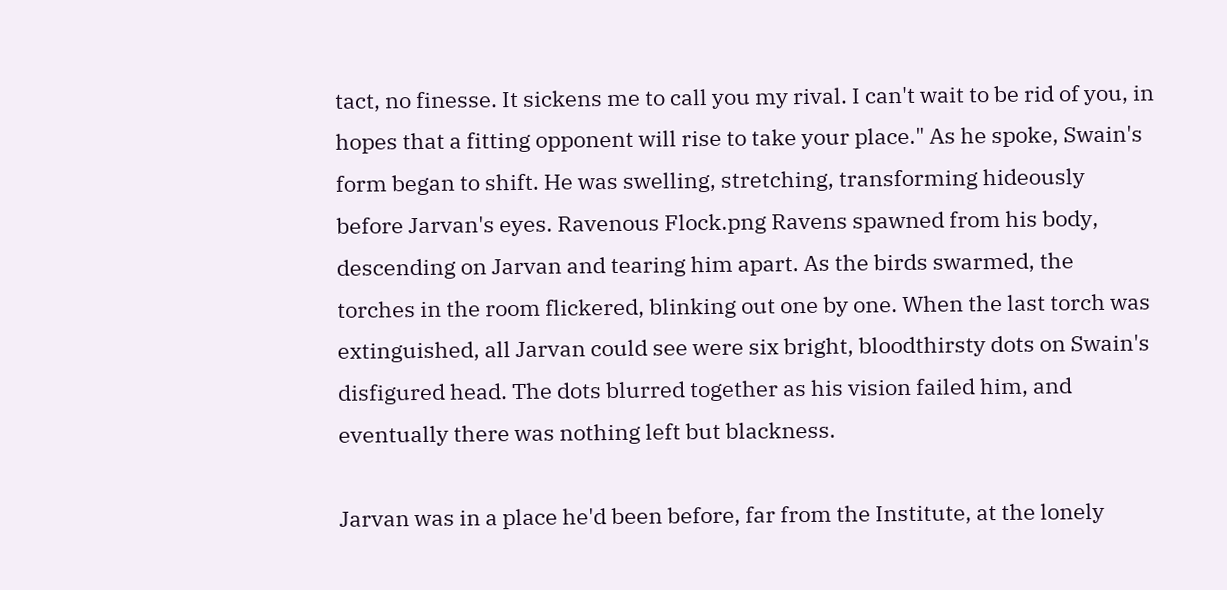tact, no finesse. It sickens me to call you my rival. I can't wait to be rid of you, in hopes that a fitting opponent will rise to take your place." As he spoke, Swain's form began to shift. He was swelling, stretching, transforming hideously before Jarvan's eyes. Ravenous Flock.png Ravens spawned from his body, descending on Jarvan and tearing him apart. As the birds swarmed, the torches in the room flickered, blinking out one by one. When the last torch was extinguished, all Jarvan could see were six bright, bloodthirsty dots on Swain's disfigured head. The dots blurred together as his vision failed him, and eventually there was nothing left but blackness.

Jarvan was in a place he'd been before, far from the Institute, at the lonely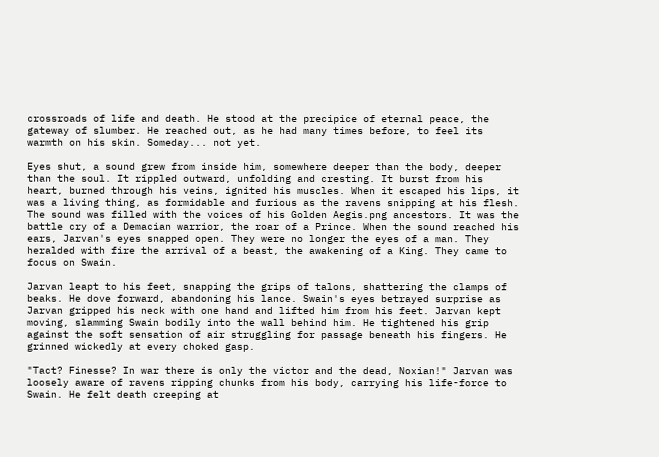crossroads of life and death. He stood at the precipice of eternal peace, the gateway of slumber. He reached out, as he had many times before, to feel its warmth on his skin. Someday... not yet.

Eyes shut, a sound grew from inside him, somewhere deeper than the body, deeper than the soul. It rippled outward, unfolding and cresting. It burst from his heart, burned through his veins, ignited his muscles. When it escaped his lips, it was a living thing, as formidable and furious as the ravens snipping at his flesh. The sound was filled with the voices of his Golden Aegis.png ancestors. It was the battle cry of a Demacian warrior, the roar of a Prince. When the sound reached his ears, Jarvan's eyes snapped open. They were no longer the eyes of a man. They heralded with fire the arrival of a beast, the awakening of a King. They came to focus on Swain.

Jarvan leapt to his feet, snapping the grips of talons, shattering the clamps of beaks. He dove forward, abandoning his lance. Swain's eyes betrayed surprise as Jarvan gripped his neck with one hand and lifted him from his feet. Jarvan kept moving, slamming Swain bodily into the wall behind him. He tightened his grip against the soft sensation of air struggling for passage beneath his fingers. He grinned wickedly at every choked gasp.

"Tact? Finesse? In war there is only the victor and the dead, Noxian!" Jarvan was loosely aware of ravens ripping chunks from his body, carrying his life-force to Swain. He felt death creeping at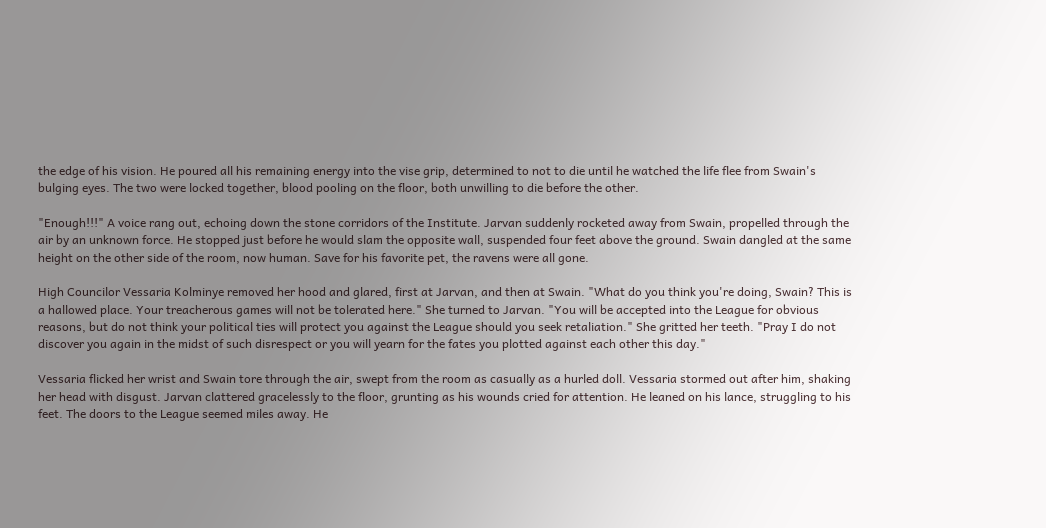the edge of his vision. He poured all his remaining energy into the vise grip, determined to not to die until he watched the life flee from Swain's bulging eyes. The two were locked together, blood pooling on the floor, both unwilling to die before the other.

"Enough!!!" A voice rang out, echoing down the stone corridors of the Institute. Jarvan suddenly rocketed away from Swain, propelled through the air by an unknown force. He stopped just before he would slam the opposite wall, suspended four feet above the ground. Swain dangled at the same height on the other side of the room, now human. Save for his favorite pet, the ravens were all gone.

High Councilor Vessaria Kolminye removed her hood and glared, first at Jarvan, and then at Swain. "What do you think you're doing, Swain? This is a hallowed place. Your treacherous games will not be tolerated here." She turned to Jarvan. "You will be accepted into the League for obvious reasons, but do not think your political ties will protect you against the League should you seek retaliation." She gritted her teeth. "Pray I do not discover you again in the midst of such disrespect or you will yearn for the fates you plotted against each other this day."

Vessaria flicked her wrist and Swain tore through the air, swept from the room as casually as a hurled doll. Vessaria stormed out after him, shaking her head with disgust. Jarvan clattered gracelessly to the floor, grunting as his wounds cried for attention. He leaned on his lance, struggling to his feet. The doors to the League seemed miles away. He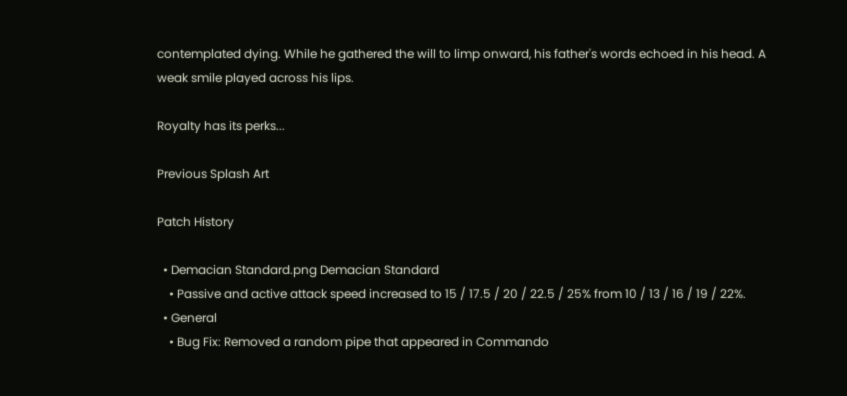contemplated dying. While he gathered the will to limp onward, his father's words echoed in his head. A weak smile played across his lips.

Royalty has its perks...

Previous Splash Art

Patch History

  • Demacian Standard.png Demacian Standard
    • Passive and active attack speed increased to 15 / 17.5 / 20 / 22.5 / 25% from 10 / 13 / 16 / 19 / 22%.
  • General
    • Bug Fix: Removed a random pipe that appeared in Commando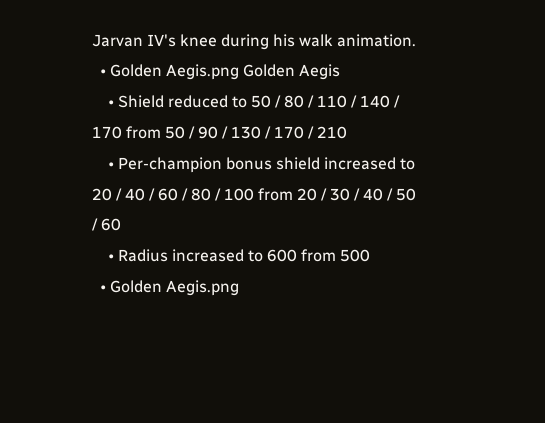Jarvan IV's knee during his walk animation.
  • Golden Aegis.png Golden Aegis
    • Shield reduced to 50 / 80 / 110 / 140 / 170 from 50 / 90 / 130 / 170 / 210
    • Per-champion bonus shield increased to 20 / 40 / 60 / 80 / 100 from 20 / 30 / 40 / 50 / 60
    • Radius increased to 600 from 500
  • Golden Aegis.png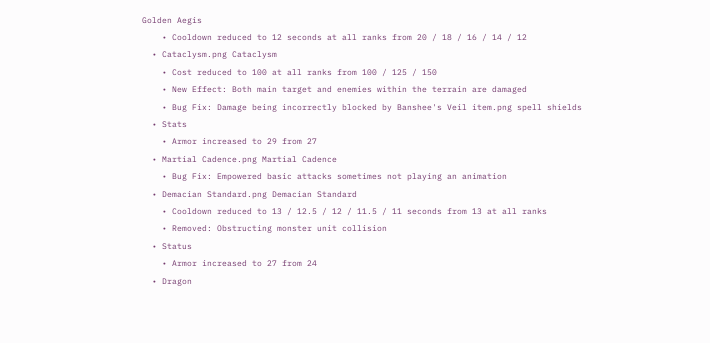Golden Aegis
    • Cooldown reduced to 12 seconds at all ranks from 20 / 18 / 16 / 14 / 12
  • Cataclysm.png Cataclysm
    • Cost reduced to 100 at all ranks from 100 / 125 / 150
    • New Effect: Both main target and enemies within the terrain are damaged
    • Bug Fix: Damage being incorrectly blocked by Banshee's Veil item.png spell shields
  • Stats
    • Armor increased to 29 from 27
  • Martial Cadence.png Martial Cadence
    • Bug Fix: Empowered basic attacks sometimes not playing an animation
  • Demacian Standard.png Demacian Standard
    • Cooldown reduced to 13 / 12.5 / 12 / 11.5 / 11 seconds from 13 at all ranks
    • Removed: Obstructing monster unit collision
  • Status
    • Armor increased to 27 from 24
  • Dragon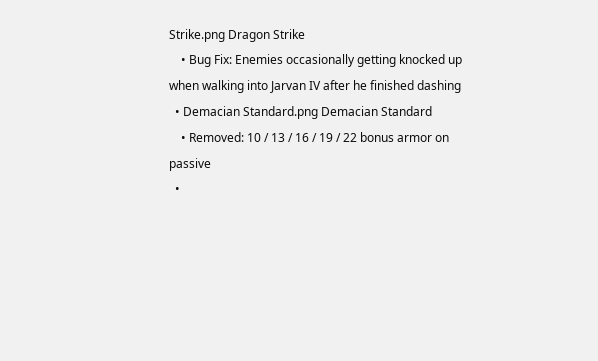Strike.png Dragon Strike
    • Bug Fix: Enemies occasionally getting knocked up when walking into Jarvan IV after he finished dashing
  • Demacian Standard.png Demacian Standard
    • Removed: 10 / 13 / 16 / 19 / 22 bonus armor on passive
  •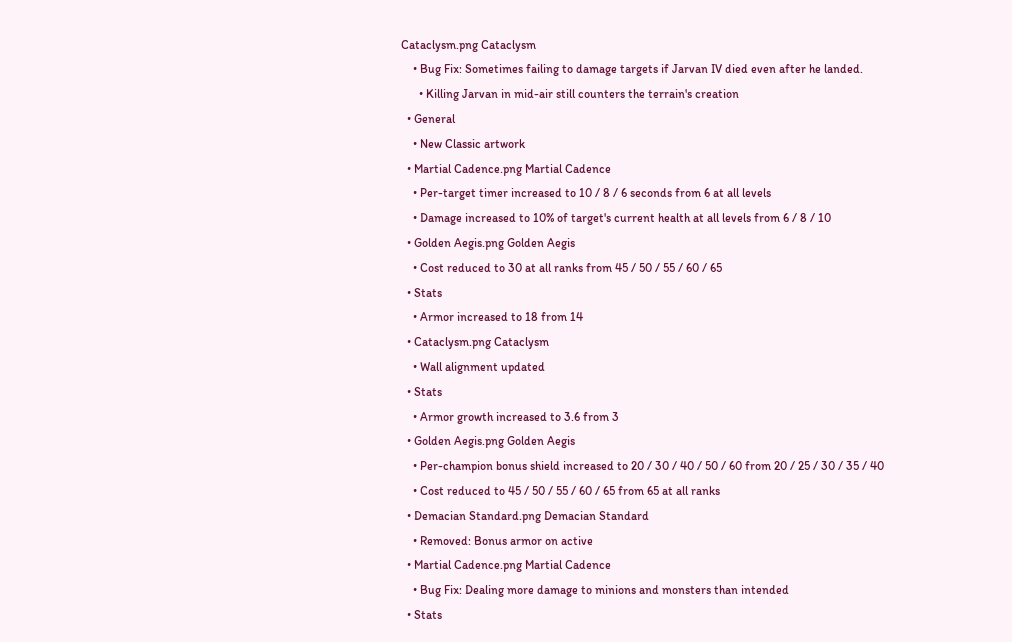Cataclysm.png Cataclysm
    • Bug Fix: Sometimes failing to damage targets if Jarvan IV died even after he landed.
      • Killing Jarvan in mid-air still counters the terrain's creation
  • General
    • New Classic artwork
  • Martial Cadence.png Martial Cadence
    • Per-target timer increased to 10 / 8 / 6 seconds from 6 at all levels
    • Damage increased to 10% of target's current health at all levels from 6 / 8 / 10
  • Golden Aegis.png Golden Aegis
    • Cost reduced to 30 at all ranks from 45 / 50 / 55 / 60 / 65
  • Stats
    • Armor increased to 18 from 14
  • Cataclysm.png Cataclysm
    • Wall alignment updated
  • Stats
    • Armor growth increased to 3.6 from 3
  • Golden Aegis.png Golden Aegis
    • Per-champion bonus shield increased to 20 / 30 / 40 / 50 / 60 from 20 / 25 / 30 / 35 / 40
    • Cost reduced to 45 / 50 / 55 / 60 / 65 from 65 at all ranks
  • Demacian Standard.png Demacian Standard
    • Removed: Bonus armor on active
  • Martial Cadence.png Martial Cadence
    • Bug Fix: Dealing more damage to minions and monsters than intended
  • Stats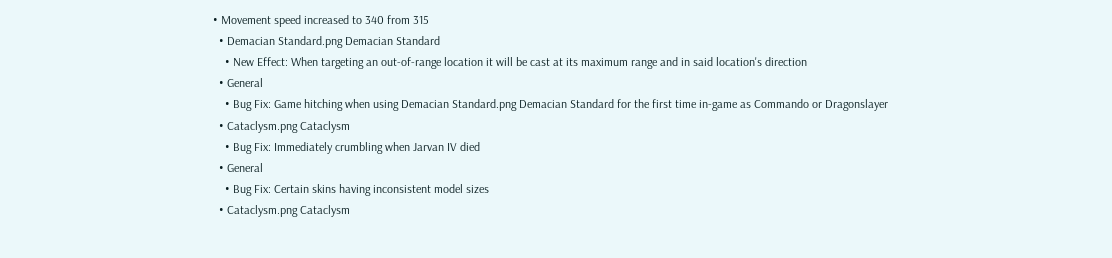• Movement speed increased to 340 from 315
  • Demacian Standard.png Demacian Standard
    • New Effect: When targeting an out-of-range location it will be cast at its maximum range and in said location's direction
  • General
    • Bug Fix: Game hitching when using Demacian Standard.png Demacian Standard for the first time in-game as Commando or Dragonslayer
  • Cataclysm.png Cataclysm
    • Bug Fix: Immediately crumbling when Jarvan IV died
  • General
    • Bug Fix: Certain skins having inconsistent model sizes
  • Cataclysm.png Cataclysm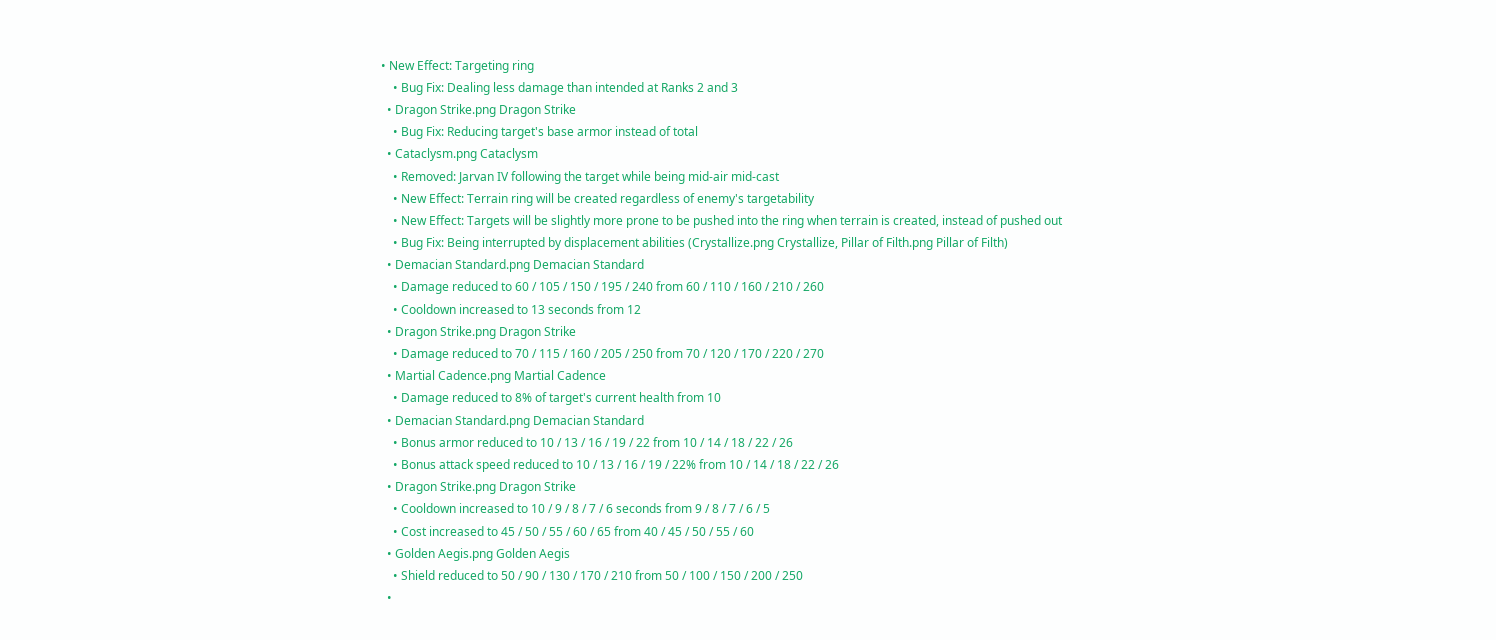• New Effect: Targeting ring
    • Bug Fix: Dealing less damage than intended at Ranks 2 and 3
  • Dragon Strike.png Dragon Strike
    • Bug Fix: Reducing target's base armor instead of total
  • Cataclysm.png Cataclysm
    • Removed: Jarvan IV following the target while being mid-air mid-cast
    • New Effect: Terrain ring will be created regardless of enemy's targetability
    • New Effect: Targets will be slightly more prone to be pushed into the ring when terrain is created, instead of pushed out
    • Bug Fix: Being interrupted by displacement abilities (Crystallize.png Crystallize, Pillar of Filth.png Pillar of Filth)
  • Demacian Standard.png Demacian Standard
    • Damage reduced to 60 / 105 / 150 / 195 / 240 from 60 / 110 / 160 / 210 / 260
    • Cooldown increased to 13 seconds from 12
  • Dragon Strike.png Dragon Strike
    • Damage reduced to 70 / 115 / 160 / 205 / 250 from 70 / 120 / 170 / 220 / 270
  • Martial Cadence.png Martial Cadence
    • Damage reduced to 8% of target's current health from 10
  • Demacian Standard.png Demacian Standard
    • Bonus armor reduced to 10 / 13 / 16 / 19 / 22 from 10 / 14 / 18 / 22 / 26
    • Bonus attack speed reduced to 10 / 13 / 16 / 19 / 22% from 10 / 14 / 18 / 22 / 26
  • Dragon Strike.png Dragon Strike
    • Cooldown increased to 10 / 9 / 8 / 7 / 6 seconds from 9 / 8 / 7 / 6 / 5
    • Cost increased to 45 / 50 / 55 / 60 / 65 from 40 / 45 / 50 / 55 / 60
  • Golden Aegis.png Golden Aegis
    • Shield reduced to 50 / 90 / 130 / 170 / 210 from 50 / 100 / 150 / 200 / 250
  •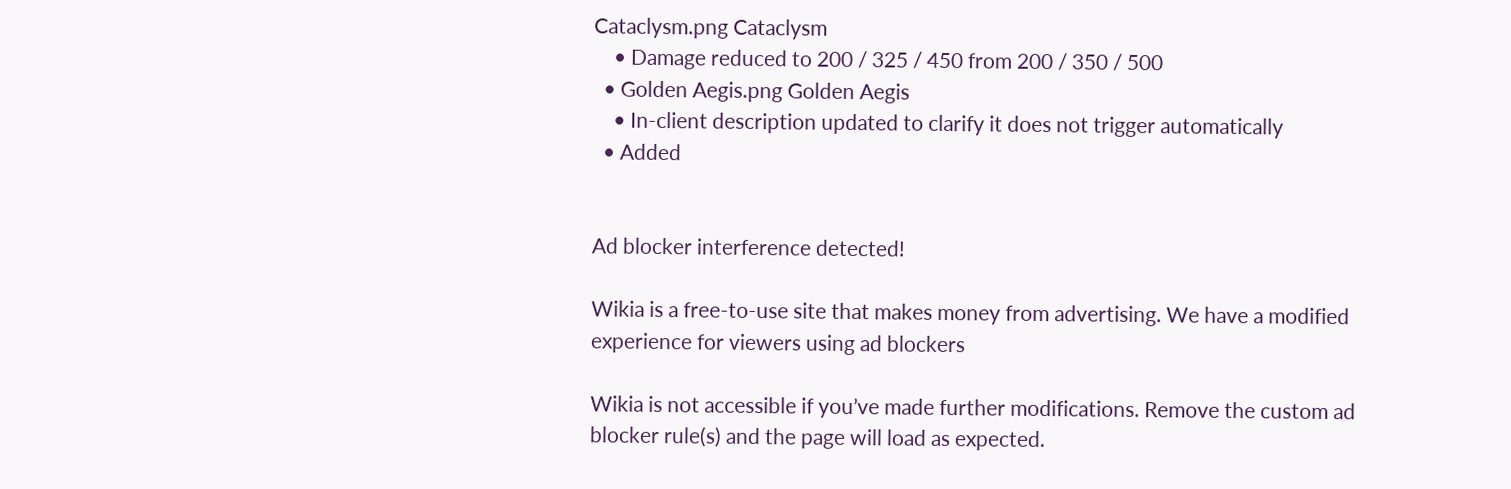Cataclysm.png Cataclysm
    • Damage reduced to 200 / 325 / 450 from 200 / 350 / 500
  • Golden Aegis.png Golden Aegis
    • In-client description updated to clarify it does not trigger automatically
  • Added


Ad blocker interference detected!

Wikia is a free-to-use site that makes money from advertising. We have a modified experience for viewers using ad blockers

Wikia is not accessible if you’ve made further modifications. Remove the custom ad blocker rule(s) and the page will load as expected.